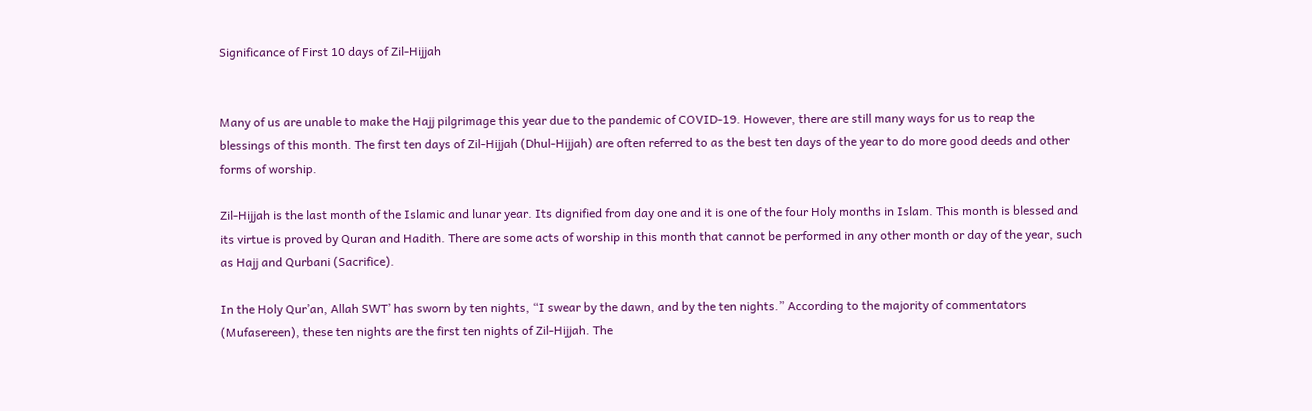Significance of First 10 days of Zil-Hijjah


Many of us are unable to make the Hajj pilgrimage this year due to the pandemic of COVID-19. However, there are still many ways for us to reap the blessings of this month. The first ten days of Zil-Hijjah (Dhul-Hijjah) are often referred to as the best ten days of the year to do more good deeds and other forms of worship.

Zil-Hijjah is the last month of the Islamic and lunar year. Its dignified from day one and it is one of the four Holy months in Islam. This month is blessed and its virtue is proved by Quran and Hadith. There are some acts of worship in this month that cannot be performed in any other month or day of the year, such as Hajj and Qurbani (Sacrifice).

In the Holy Qur’an, Allah SWT’ has sworn by ten nights, “I swear by the dawn, and by the ten nights.” According to the majority of commentators (Mufasereen), these ten nights are the first ten nights of Zil-Hijjah. The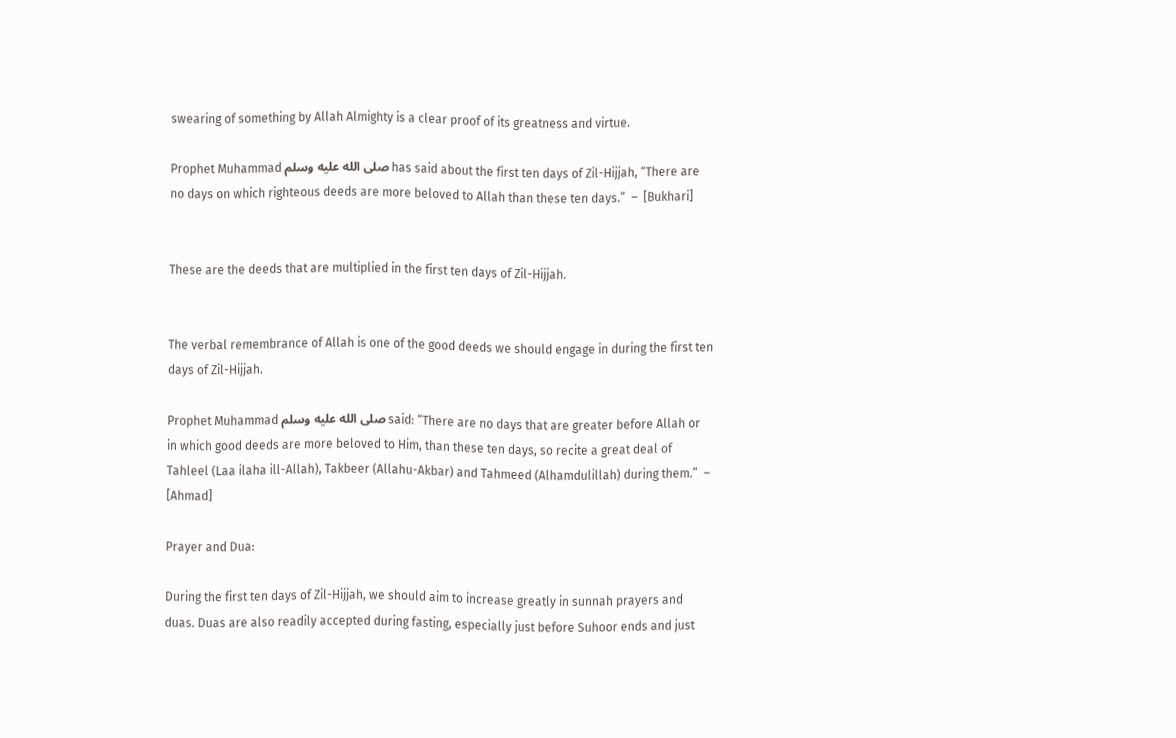swearing of something by Allah Almighty is a clear proof of its greatness and virtue.

Prophet Muhammad صلى الله عليه وسلم has said about the first ten days of Zil-Hijjah, “There are no days on which righteous deeds are more beloved to Allah than these ten days.”  –  [Bukhari]


These are the deeds that are multiplied in the first ten days of Zil-Hijjah.


The verbal remembrance of Allah is one of the good deeds we should engage in during the first ten days of Zil-Hijjah.

Prophet Muhammad صلى الله عليه وسلم said: “There are no days that are greater before Allah or in which good deeds are more beloved to Him, than these ten days, so recite a great deal of Tahleel (Laa ilaha ill-Allah), Takbeer (Allahu-Akbar) and Tahmeed (Alhamdulillah) during them.”  –   [Ahmad]

Prayer and Dua:

During the first ten days of Zil-Hijjah, we should aim to increase greatly in sunnah prayers and duas. Duas are also readily accepted during fasting, especially just before Suhoor ends and just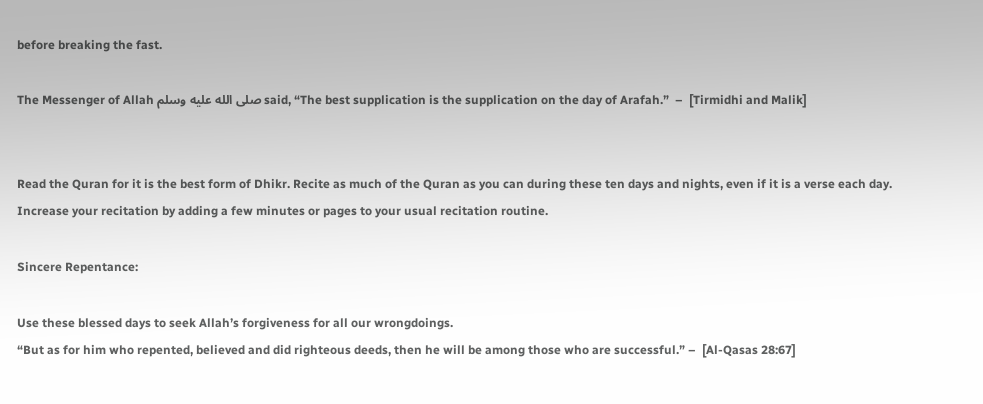before breaking the fast.

The Messenger of Allah صلى الله عليه وسلم said, “The best supplication is the supplication on the day of Arafah.”  –  [Tirmidhi and Malik]


Read the Quran for it is the best form of Dhikr. Recite as much of the Quran as you can during these ten days and nights, even if it is a verse each day. Increase your recitation by adding a few minutes or pages to your usual recitation routine.

Sincere Repentance:

Use these blessed days to seek Allah’s forgiveness for all our wrongdoings.
“But as for him who repented, believed and did righteous deeds, then he will be among those who are successful.” –  [Al-Qasas 28:67]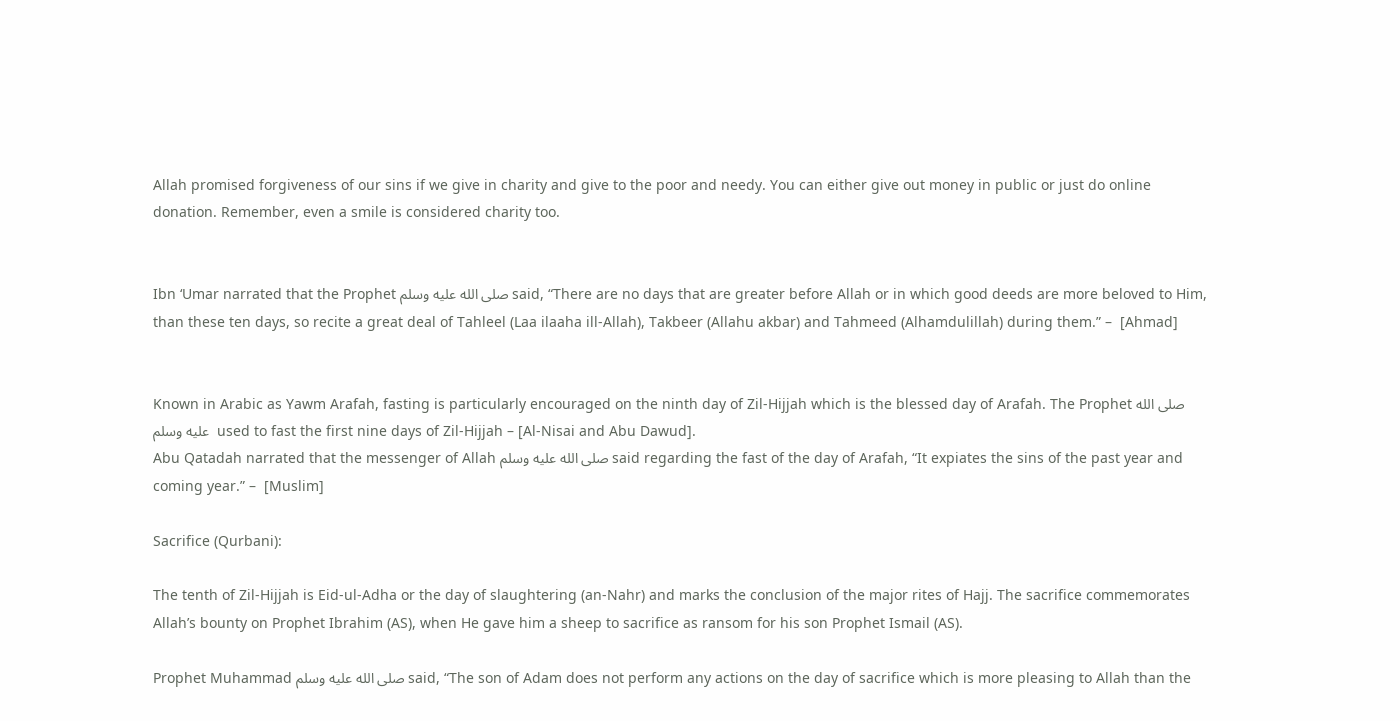Allah promised forgiveness of our sins if we give in charity and give to the poor and needy. You can either give out money in public or just do online donation. Remember, even a smile is considered charity too.


Ibn ‘Umar narrated that the Prophet صلى الله عليه وسلم said, “There are no days that are greater before Allah or in which good deeds are more beloved to Him, than these ten days, so recite a great deal of Tahleel (Laa ilaaha ill-Allah), Takbeer (Allahu akbar) and Tahmeed (Alhamdulillah) during them.” –  [Ahmad]


Known in Arabic as Yawm Arafah, fasting is particularly encouraged on the ninth day of Zil-Hijjah which is the blessed day of Arafah. The Prophet صلى الله عليه وسلم  used to fast the first nine days of Zil-Hijjah – [Al-Nisai and Abu Dawud].
Abu Qatadah narrated that the messenger of Allah صلى الله عليه وسلم said regarding the fast of the day of Arafah, “It expiates the sins of the past year and coming year.” –  [Muslim]

Sacrifice (Qurbani):

The tenth of Zil-Hijjah is Eid-ul-Adha or the day of slaughtering (an-Nahr) and marks the conclusion of the major rites of Hajj. The sacrifice commemorates Allah’s bounty on Prophet Ibrahim (AS), when He gave him a sheep to sacrifice as ransom for his son Prophet Ismail (AS).

Prophet Muhammad صلى الله عليه وسلم said, “The son of Adam does not perform any actions on the day of sacrifice which is more pleasing to Allah than the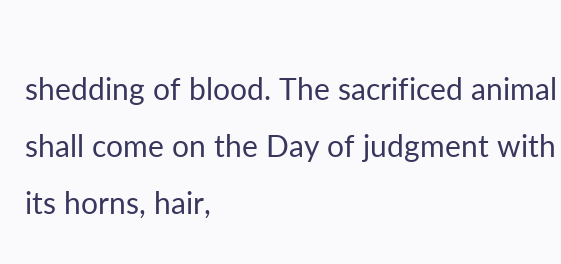shedding of blood. The sacrificed animal shall come on the Day of judgment with its horns, hair,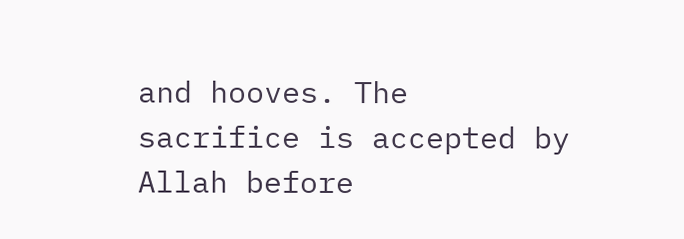and hooves. The sacrifice is accepted by Allah before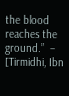the blood reaches the ground.”  –  [Tirmidhi, Ibn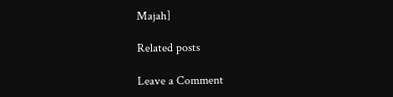Majah]

Related posts

Leave a Comment